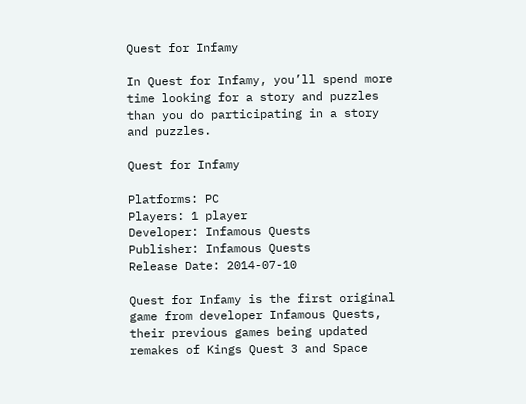Quest for Infamy

In Quest for Infamy, you’ll spend more time looking for a story and puzzles than you do participating in a story and puzzles.

Quest for Infamy

Platforms: PC
Players: 1 player
Developer: Infamous Quests
Publisher: Infamous Quests
Release Date: 2014-07-10

Quest for Infamy is the first original game from developer Infamous Quests, their previous games being updated remakes of Kings Quest 3 and Space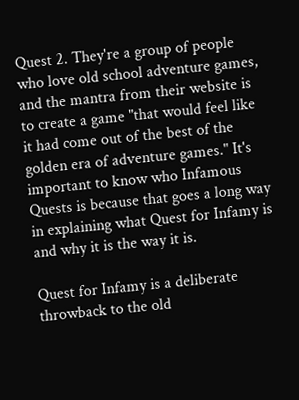Quest 2. They're a group of people who love old school adventure games, and the mantra from their website is to create a game "that would feel like it had come out of the best of the golden era of adventure games." It's important to know who Infamous Quests is because that goes a long way in explaining what Quest for Infamy is and why it is the way it is.

Quest for Infamy is a deliberate throwback to the old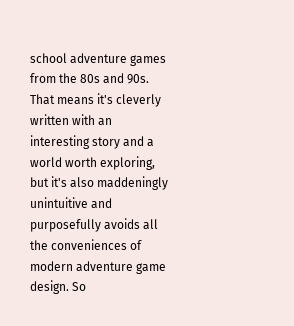school adventure games from the 80s and 90s. That means it's cleverly written with an interesting story and a world worth exploring, but it's also maddeningly unintuitive and purposefully avoids all the conveniences of modern adventure game design. So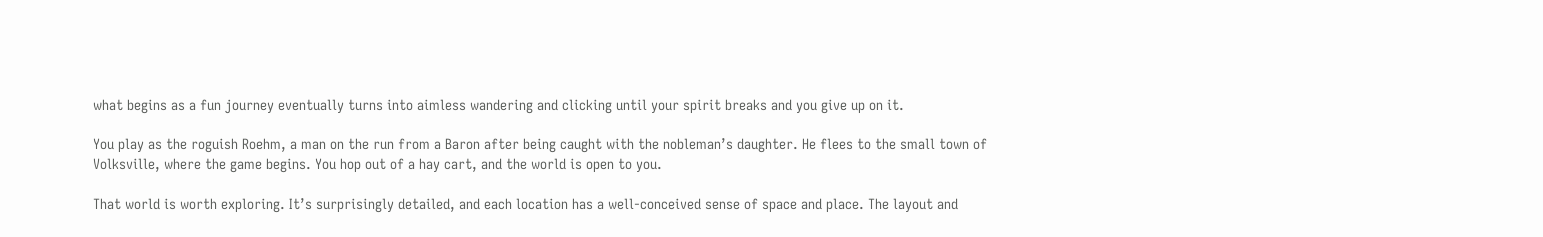what begins as a fun journey eventually turns into aimless wandering and clicking until your spirit breaks and you give up on it.

You play as the roguish Roehm, a man on the run from a Baron after being caught with the nobleman’s daughter. He flees to the small town of Volksville, where the game begins. You hop out of a hay cart, and the world is open to you.

That world is worth exploring. It’s surprisingly detailed, and each location has a well-conceived sense of space and place. The layout and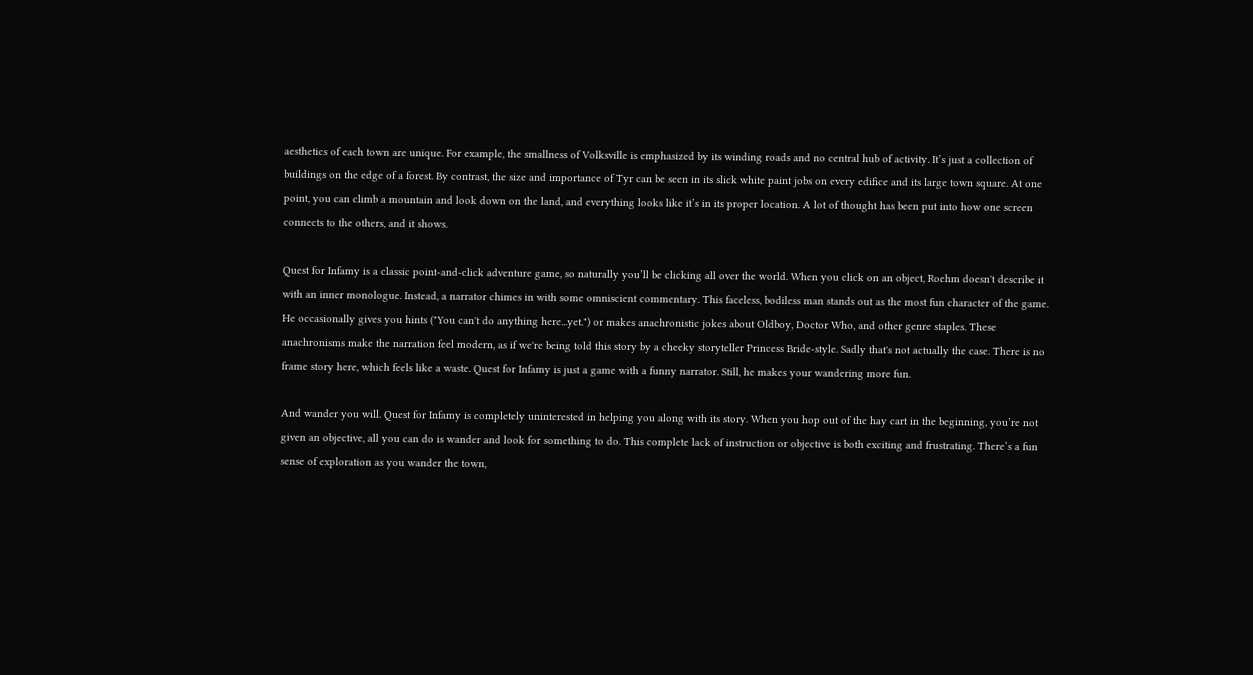aesthetics of each town are unique. For example, the smallness of Volksville is emphasized by its winding roads and no central hub of activity. It’s just a collection of buildings on the edge of a forest. By contrast, the size and importance of Tyr can be seen in its slick white paint jobs on every edifice and its large town square. At one point, you can climb a mountain and look down on the land, and everything looks like it’s in its proper location. A lot of thought has been put into how one screen connects to the others, and it shows.

Quest for Infamy is a classic point-and-click adventure game, so naturally you’ll be clicking all over the world. When you click on an object, Roehm doesn't describe it with an inner monologue. Instead, a narrator chimes in with some omniscient commentary. This faceless, bodiless man stands out as the most fun character of the game. He occasionally gives you hints ("You can't do anything here...yet.") or makes anachronistic jokes about Oldboy, Doctor Who, and other genre staples. These anachronisms make the narration feel modern, as if we're being told this story by a cheeky storyteller Princess Bride-style. Sadly that's not actually the case. There is no frame story here, which feels like a waste. Quest for Infamy is just a game with a funny narrator. Still, he makes your wandering more fun.

And wander you will. Quest for Infamy is completely uninterested in helping you along with its story. When you hop out of the hay cart in the beginning, you’re not given an objective, all you can do is wander and look for something to do. This complete lack of instruction or objective is both exciting and frustrating. There’s a fun sense of exploration as you wander the town,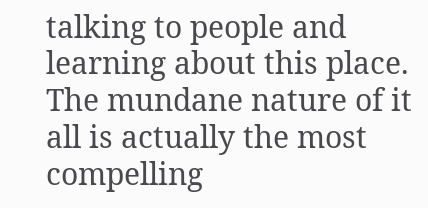talking to people and learning about this place. The mundane nature of it all is actually the most compelling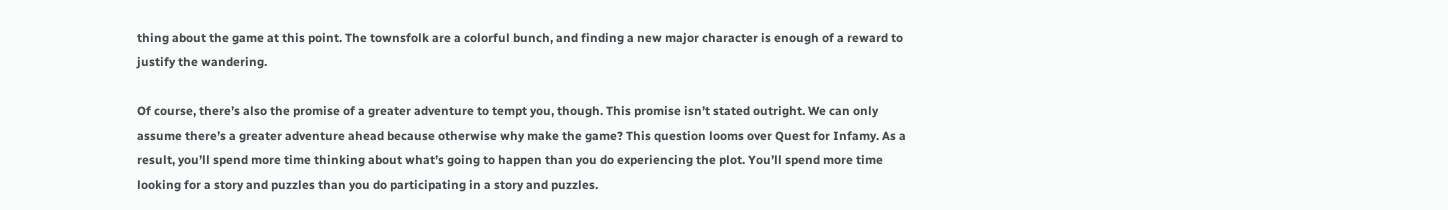thing about the game at this point. The townsfolk are a colorful bunch, and finding a new major character is enough of a reward to justify the wandering.

Of course, there’s also the promise of a greater adventure to tempt you, though. This promise isn’t stated outright. We can only assume there’s a greater adventure ahead because otherwise why make the game? This question looms over Quest for Infamy. As a result, you’ll spend more time thinking about what’s going to happen than you do experiencing the plot. You’ll spend more time looking for a story and puzzles than you do participating in a story and puzzles.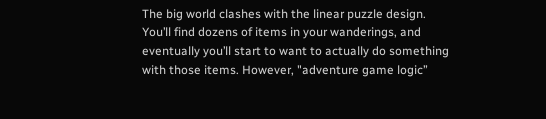The big world clashes with the linear puzzle design. You’ll find dozens of items in your wanderings, and eventually you’ll start to want to actually do something with those items. However, "adventure game logic”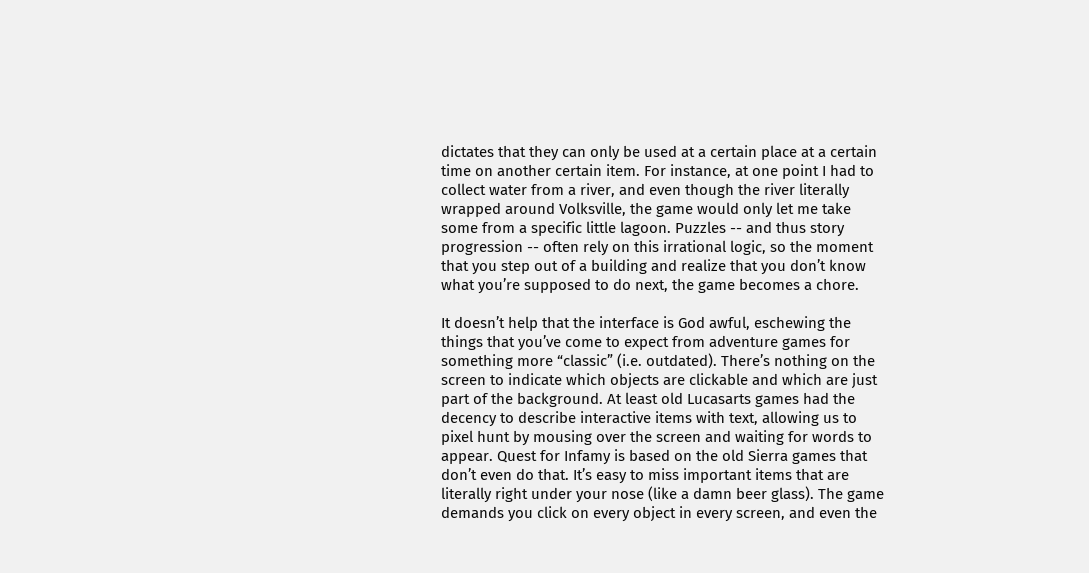dictates that they can only be used at a certain place at a certain time on another certain item. For instance, at one point I had to collect water from a river, and even though the river literally wrapped around Volksville, the game would only let me take some from a specific little lagoon. Puzzles -- and thus story progression -- often rely on this irrational logic, so the moment that you step out of a building and realize that you don’t know what you’re supposed to do next, the game becomes a chore.

It doesn’t help that the interface is God awful, eschewing the things that you’ve come to expect from adventure games for something more “classic” (i.e. outdated). There’s nothing on the screen to indicate which objects are clickable and which are just part of the background. At least old Lucasarts games had the decency to describe interactive items with text, allowing us to pixel hunt by mousing over the screen and waiting for words to appear. Quest for Infamy is based on the old Sierra games that don’t even do that. It’s easy to miss important items that are literally right under your nose (like a damn beer glass). The game demands you click on every object in every screen, and even the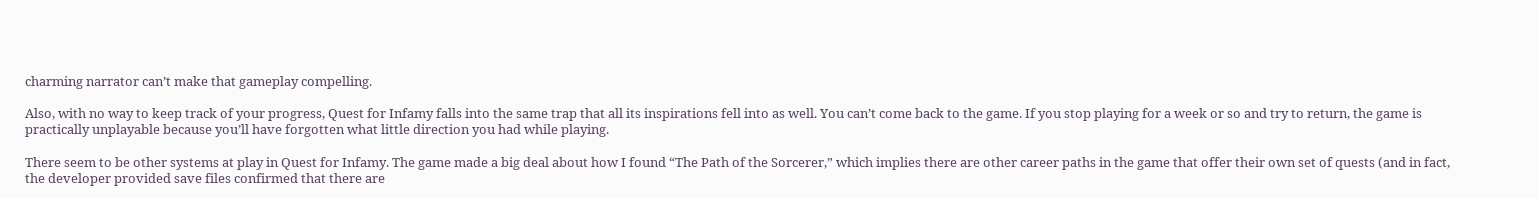charming narrator can’t make that gameplay compelling.

Also, with no way to keep track of your progress, Quest for Infamy falls into the same trap that all its inspirations fell into as well. You can’t come back to the game. If you stop playing for a week or so and try to return, the game is practically unplayable because you’ll have forgotten what little direction you had while playing.

There seem to be other systems at play in Quest for Infamy. The game made a big deal about how I found “The Path of the Sorcerer,” which implies there are other career paths in the game that offer their own set of quests (and in fact, the developer provided save files confirmed that there are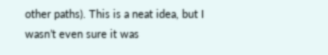other paths). This is a neat idea, but I wasn’t even sure it was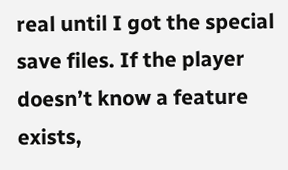real until I got the special save files. If the player doesn’t know a feature exists,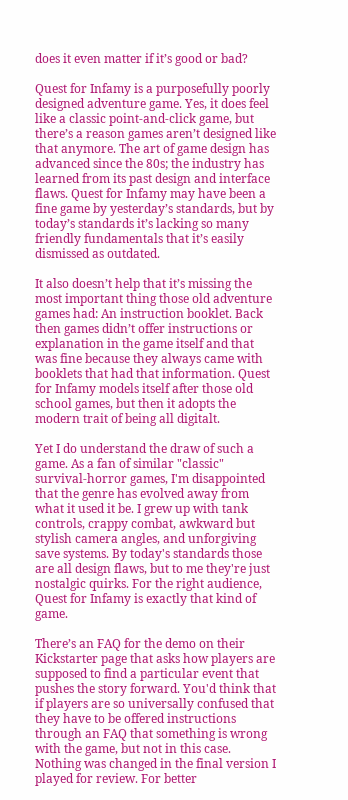does it even matter if it’s good or bad?

Quest for Infamy is a purposefully poorly designed adventure game. Yes, it does feel like a classic point-and-click game, but there’s a reason games aren’t designed like that anymore. The art of game design has advanced since the 80s; the industry has learned from its past design and interface flaws. Quest for Infamy may have been a fine game by yesterday’s standards, but by today’s standards it’s lacking so many friendly fundamentals that it’s easily dismissed as outdated.

It also doesn’t help that it’s missing the most important thing those old adventure games had: An instruction booklet. Back then games didn’t offer instructions or explanation in the game itself and that was fine because they always came with booklets that had that information. Quest for Infamy models itself after those old school games, but then it adopts the modern trait of being all digitalt.

Yet I do understand the draw of such a game. As a fan of similar "classic" survival-horror games, I'm disappointed that the genre has evolved away from what it used it be. I grew up with tank controls, crappy combat, awkward but stylish camera angles, and unforgiving save systems. By today's standards those are all design flaws, but to me they're just nostalgic quirks. For the right audience, Quest for Infamy is exactly that kind of game.

There’s an FAQ for the demo on their Kickstarter page that asks how players are supposed to find a particular event that pushes the story forward. You'd think that if players are so universally confused that they have to be offered instructions through an FAQ that something is wrong with the game, but not in this case. Nothing was changed in the final version I played for review. For better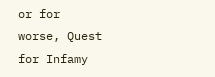or for worse, Quest for Infamy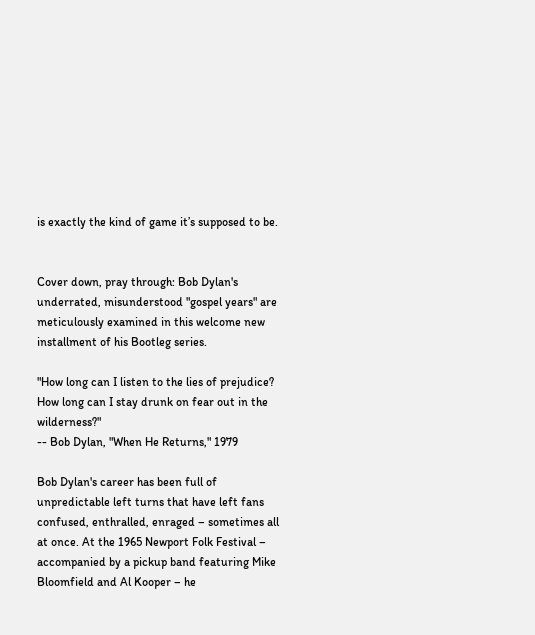is exactly the kind of game it’s supposed to be.


Cover down, pray through: Bob Dylan's underrated, misunderstood "gospel years" are meticulously examined in this welcome new installment of his Bootleg series.

"How long can I listen to the lies of prejudice?
How long can I stay drunk on fear out in the wilderness?"
-- Bob Dylan, "When He Returns," 1979

Bob Dylan's career has been full of unpredictable left turns that have left fans confused, enthralled, enraged – sometimes all at once. At the 1965 Newport Folk Festival – accompanied by a pickup band featuring Mike Bloomfield and Al Kooper – he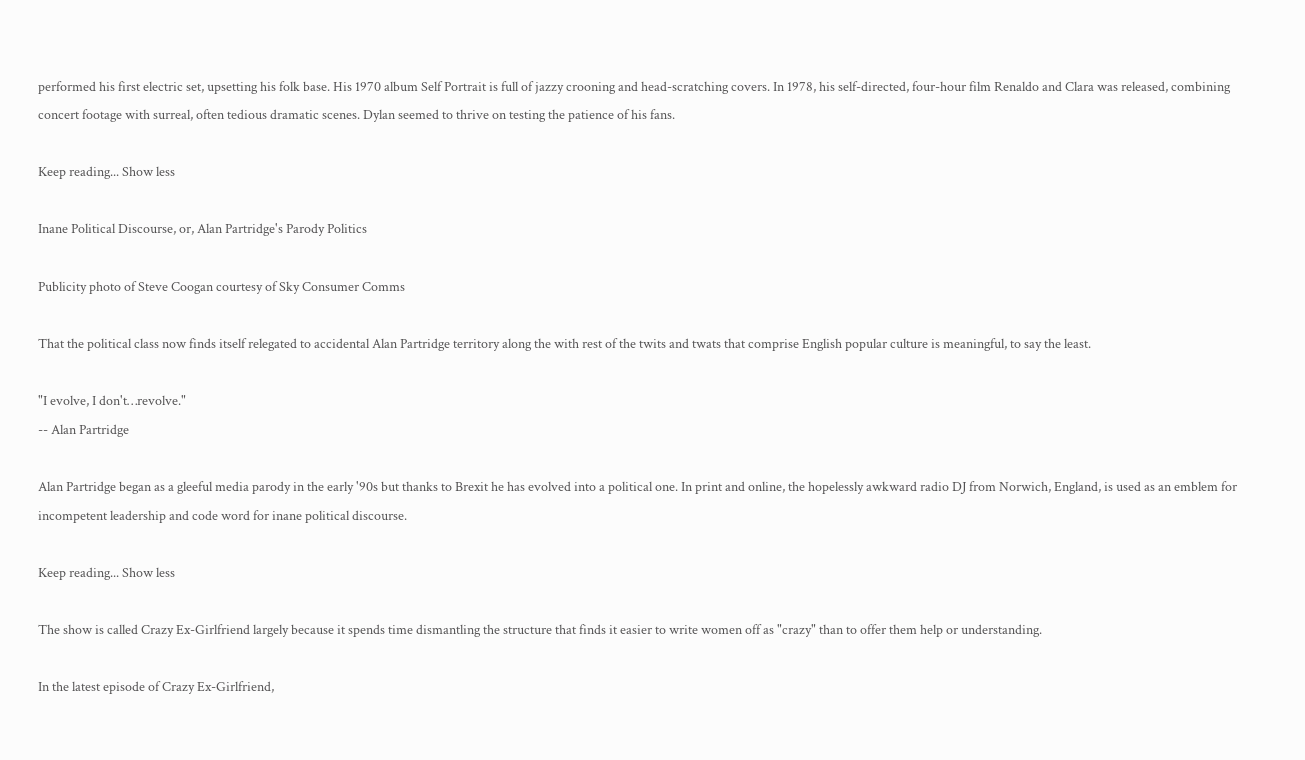performed his first electric set, upsetting his folk base. His 1970 album Self Portrait is full of jazzy crooning and head-scratching covers. In 1978, his self-directed, four-hour film Renaldo and Clara was released, combining concert footage with surreal, often tedious dramatic scenes. Dylan seemed to thrive on testing the patience of his fans.

Keep reading... Show less

Inane Political Discourse, or, Alan Partridge's Parody Politics

Publicity photo of Steve Coogan courtesy of Sky Consumer Comms

That the political class now finds itself relegated to accidental Alan Partridge territory along the with rest of the twits and twats that comprise English popular culture is meaningful, to say the least.

"I evolve, I don't…revolve."
-- Alan Partridge

Alan Partridge began as a gleeful media parody in the early '90s but thanks to Brexit he has evolved into a political one. In print and online, the hopelessly awkward radio DJ from Norwich, England, is used as an emblem for incompetent leadership and code word for inane political discourse.

Keep reading... Show less

The show is called Crazy Ex-Girlfriend largely because it spends time dismantling the structure that finds it easier to write women off as "crazy" than to offer them help or understanding.

In the latest episode of Crazy Ex-Girlfriend,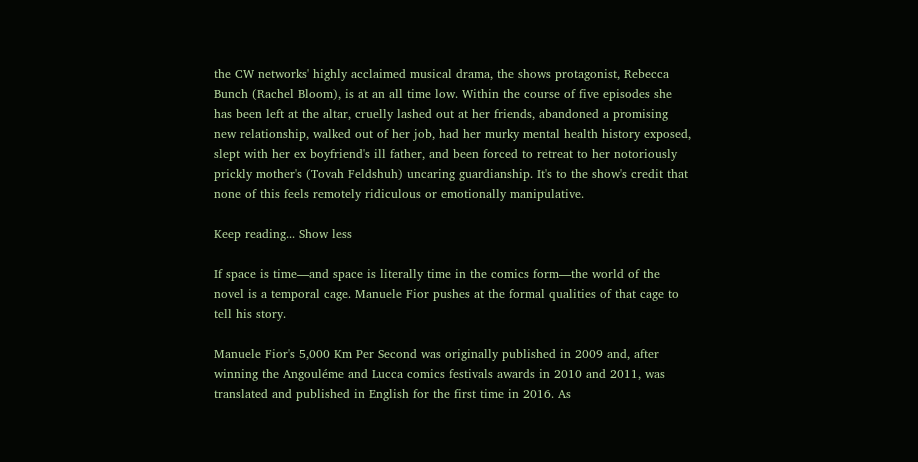the CW networks' highly acclaimed musical drama, the shows protagonist, Rebecca Bunch (Rachel Bloom), is at an all time low. Within the course of five episodes she has been left at the altar, cruelly lashed out at her friends, abandoned a promising new relationship, walked out of her job, had her murky mental health history exposed, slept with her ex boyfriend's ill father, and been forced to retreat to her notoriously prickly mother's (Tovah Feldshuh) uncaring guardianship. It's to the show's credit that none of this feels remotely ridiculous or emotionally manipulative.

Keep reading... Show less

If space is time—and space is literally time in the comics form—the world of the novel is a temporal cage. Manuele Fior pushes at the formal qualities of that cage to tell his story.

Manuele Fior's 5,000 Km Per Second was originally published in 2009 and, after winning the Angouléme and Lucca comics festivals awards in 2010 and 2011, was translated and published in English for the first time in 2016. As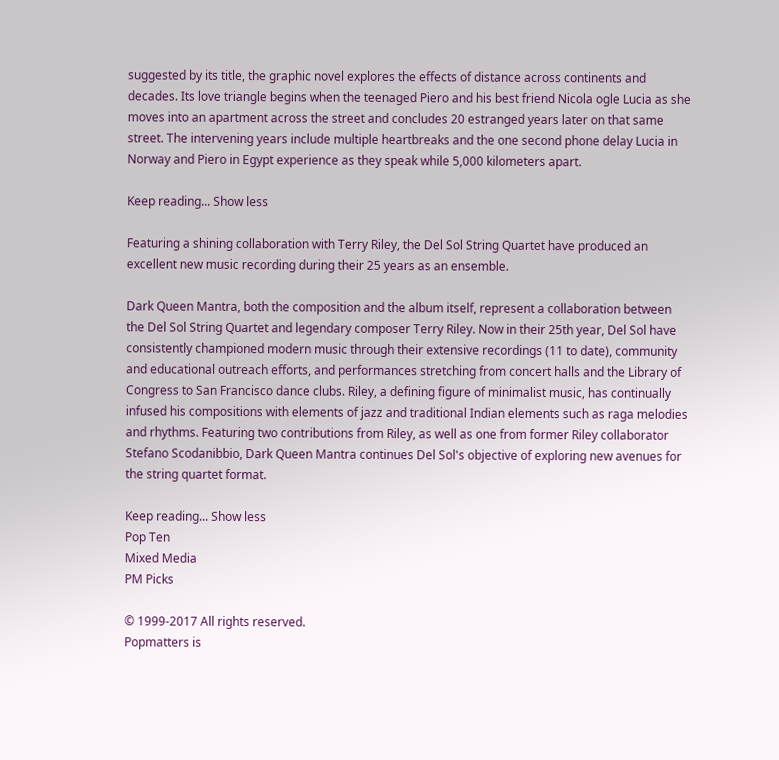suggested by its title, the graphic novel explores the effects of distance across continents and decades. Its love triangle begins when the teenaged Piero and his best friend Nicola ogle Lucia as she moves into an apartment across the street and concludes 20 estranged years later on that same street. The intervening years include multiple heartbreaks and the one second phone delay Lucia in Norway and Piero in Egypt experience as they speak while 5,000 kilometers apart.

Keep reading... Show less

Featuring a shining collaboration with Terry Riley, the Del Sol String Quartet have produced an excellent new music recording during their 25 years as an ensemble.

Dark Queen Mantra, both the composition and the album itself, represent a collaboration between the Del Sol String Quartet and legendary composer Terry Riley. Now in their 25th year, Del Sol have consistently championed modern music through their extensive recordings (11 to date), community and educational outreach efforts, and performances stretching from concert halls and the Library of Congress to San Francisco dance clubs. Riley, a defining figure of minimalist music, has continually infused his compositions with elements of jazz and traditional Indian elements such as raga melodies and rhythms. Featuring two contributions from Riley, as well as one from former Riley collaborator Stefano Scodanibbio, Dark Queen Mantra continues Del Sol's objective of exploring new avenues for the string quartet format.

Keep reading... Show less
Pop Ten
Mixed Media
PM Picks

© 1999-2017 All rights reserved.
Popmatters is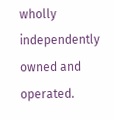wholly independently owned and operated.